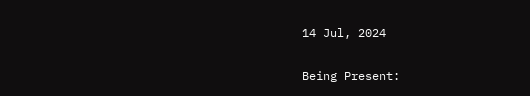14 Jul, 2024

Being Present: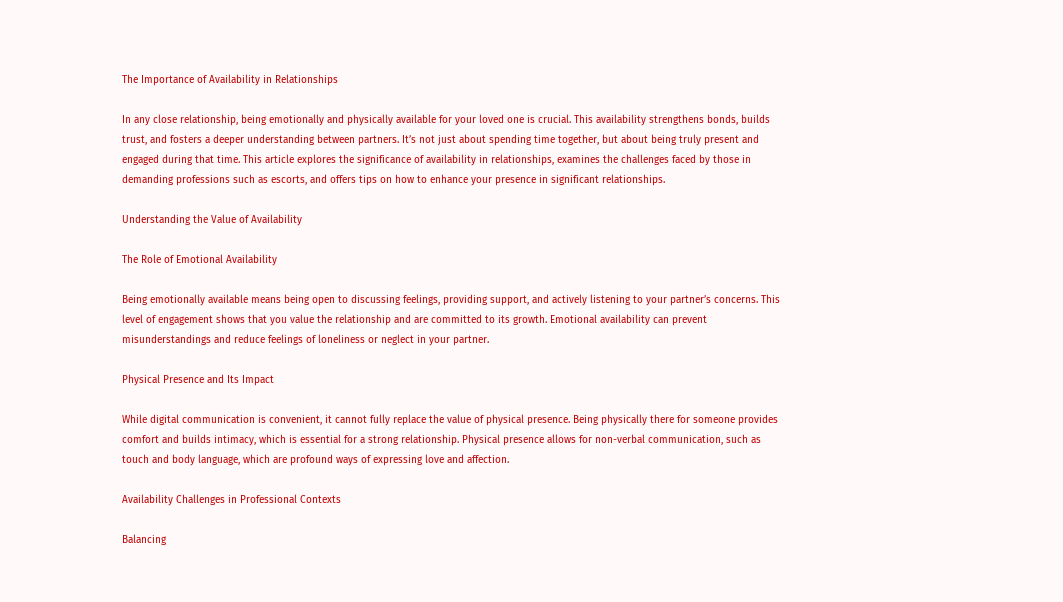The Importance of Availability in Relationships

In any close relationship, being emotionally and physically available for your loved one is crucial. This availability strengthens bonds, builds trust, and fosters a deeper understanding between partners. It’s not just about spending time together, but about being truly present and engaged during that time. This article explores the significance of availability in relationships, examines the challenges faced by those in demanding professions such as escorts, and offers tips on how to enhance your presence in significant relationships.

Understanding the Value of Availability

The Role of Emotional Availability

Being emotionally available means being open to discussing feelings, providing support, and actively listening to your partner’s concerns. This level of engagement shows that you value the relationship and are committed to its growth. Emotional availability can prevent misunderstandings and reduce feelings of loneliness or neglect in your partner.

Physical Presence and Its Impact

While digital communication is convenient, it cannot fully replace the value of physical presence. Being physically there for someone provides comfort and builds intimacy, which is essential for a strong relationship. Physical presence allows for non-verbal communication, such as touch and body language, which are profound ways of expressing love and affection.

Availability Challenges in Professional Contexts

Balancing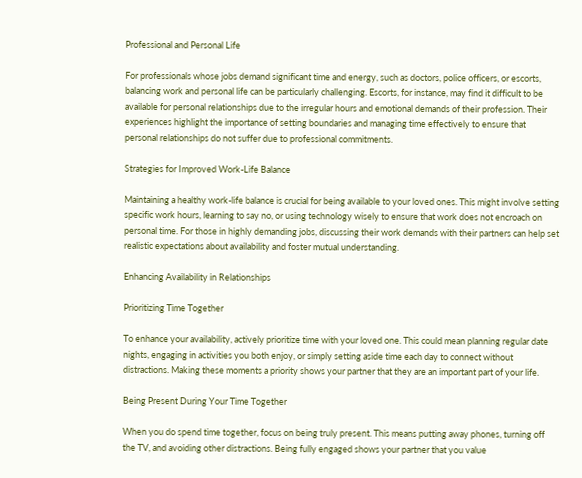Professional and Personal Life

For professionals whose jobs demand significant time and energy, such as doctors, police officers, or escorts, balancing work and personal life can be particularly challenging. Escorts, for instance, may find it difficult to be available for personal relationships due to the irregular hours and emotional demands of their profession. Their experiences highlight the importance of setting boundaries and managing time effectively to ensure that personal relationships do not suffer due to professional commitments.

Strategies for Improved Work-Life Balance

Maintaining a healthy work-life balance is crucial for being available to your loved ones. This might involve setting specific work hours, learning to say no, or using technology wisely to ensure that work does not encroach on personal time. For those in highly demanding jobs, discussing their work demands with their partners can help set realistic expectations about availability and foster mutual understanding.

Enhancing Availability in Relationships

Prioritizing Time Together

To enhance your availability, actively prioritize time with your loved one. This could mean planning regular date nights, engaging in activities you both enjoy, or simply setting aside time each day to connect without distractions. Making these moments a priority shows your partner that they are an important part of your life.

Being Present During Your Time Together

When you do spend time together, focus on being truly present. This means putting away phones, turning off the TV, and avoiding other distractions. Being fully engaged shows your partner that you value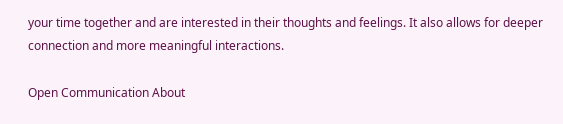your time together and are interested in their thoughts and feelings. It also allows for deeper connection and more meaningful interactions.

Open Communication About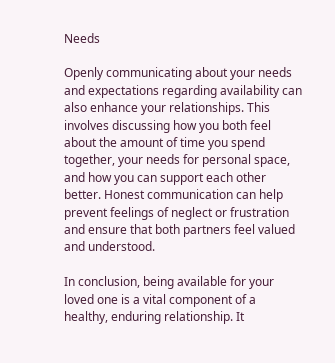Needs

Openly communicating about your needs and expectations regarding availability can also enhance your relationships. This involves discussing how you both feel about the amount of time you spend together, your needs for personal space, and how you can support each other better. Honest communication can help prevent feelings of neglect or frustration and ensure that both partners feel valued and understood.

In conclusion, being available for your loved one is a vital component of a healthy, enduring relationship. It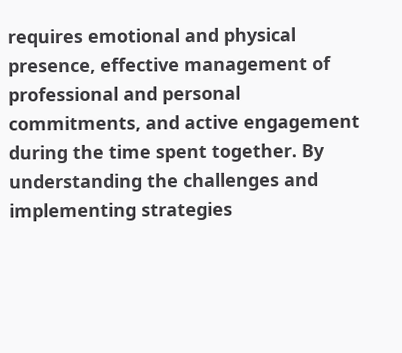requires emotional and physical presence, effective management of professional and personal commitments, and active engagement during the time spent together. By understanding the challenges and implementing strategies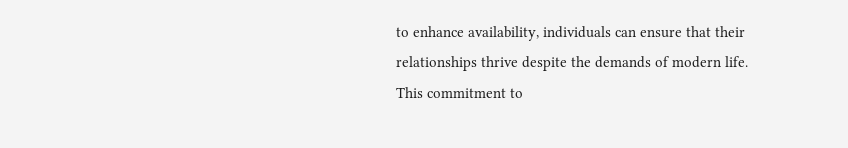to enhance availability, individuals can ensure that their relationships thrive despite the demands of modern life. This commitment to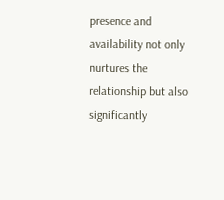presence and availability not only nurtures the relationship but also significantly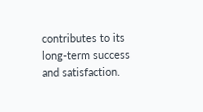contributes to its long-term success and satisfaction.